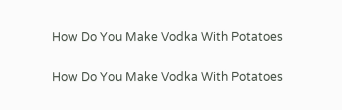How Do You Make Vodka With Potatoes

How Do You Make Vodka With Potatoes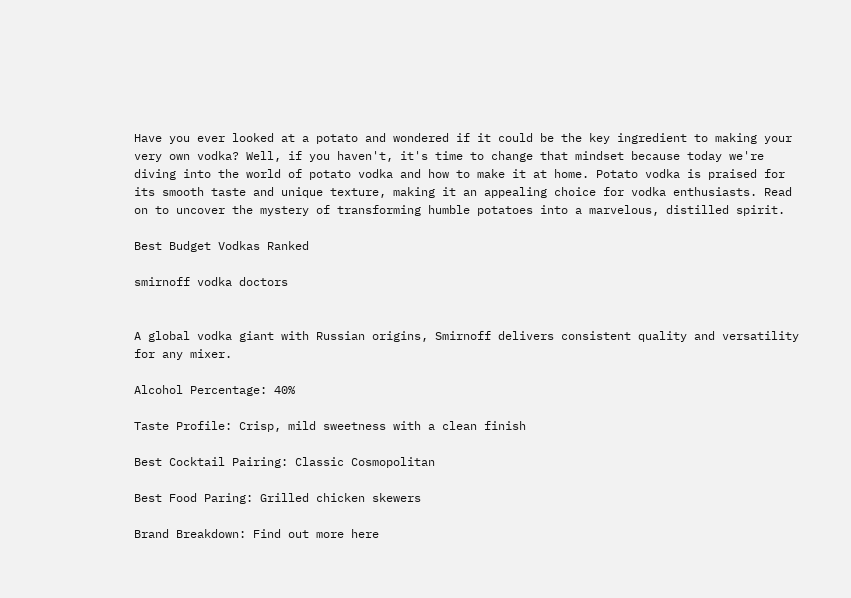Have you ever looked at a potato and wondered if it could be the key ingredient to making your very own vodka? Well, if you haven't, it's time to change that mindset because today we're diving into the world of potato vodka and how to make it at home. Potato vodka is praised for its smooth taste and unique texture, making it an appealing choice for vodka enthusiasts. Read on to uncover the mystery of transforming humble potatoes into a marvelous, distilled spirit.

Best Budget Vodkas Ranked

smirnoff vodka doctors


A global vodka giant with Russian origins, Smirnoff delivers consistent quality and versatility for any mixer.

Alcohol Percentage: 40%

Taste Profile: Crisp, mild sweetness with a clean finish

Best Cocktail Pairing: Classic Cosmopolitan

Best Food Paring: Grilled chicken skewers

Brand Breakdown: Find out more here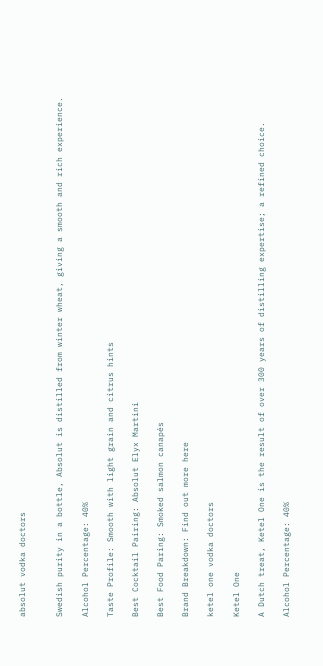absolut vodka doctors


Swedish purity in a bottle, Absolut is distilled from winter wheat, giving a smooth and rich experience.

Alcohol Percentage: 40%

Taste Profile: Smooth with light grain and citrus hints

Best Cocktail Pairing: Absolut Elyx Martini

Best Food Paring: Smoked salmon canapés

Brand Breakdown: Find out more here

ketel one vodka doctors

Ketel One

A Dutch treat, Ketel One is the result of over 300 years of distilling expertise; a refined choice.

Alcohol Percentage: 40%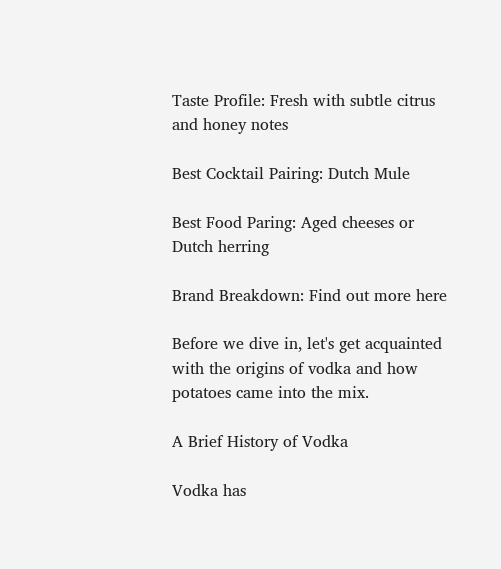Taste Profile: Fresh with subtle citrus and honey notes

Best Cocktail Pairing: Dutch Mule

Best Food Paring: Aged cheeses or Dutch herring

Brand Breakdown: Find out more here

Before we dive in, let's get acquainted with the origins of vodka and how potatoes came into the mix.

A Brief History of Vodka

Vodka has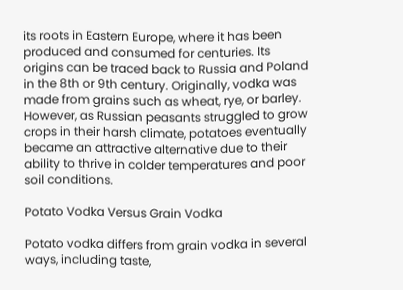its roots in Eastern Europe, where it has been produced and consumed for centuries. Its origins can be traced back to Russia and Poland in the 8th or 9th century. Originally, vodka was made from grains such as wheat, rye, or barley. However, as Russian peasants struggled to grow crops in their harsh climate, potatoes eventually became an attractive alternative due to their ability to thrive in colder temperatures and poor soil conditions.

Potato Vodka Versus Grain Vodka

Potato vodka differs from grain vodka in several ways, including taste,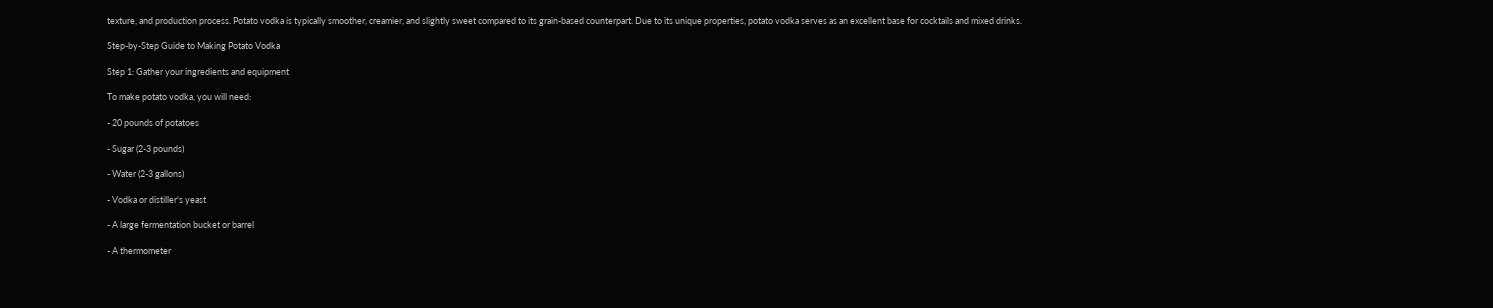texture, and production process. Potato vodka is typically smoother, creamier, and slightly sweet compared to its grain-based counterpart. Due to its unique properties, potato vodka serves as an excellent base for cocktails and mixed drinks.

Step-by-Step Guide to Making Potato Vodka

Step 1: Gather your ingredients and equipment

To make potato vodka, you will need:

- 20 pounds of potatoes

- Sugar (2-3 pounds)

- Water (2-3 gallons)

- Vodka or distiller's yeast

- A large fermentation bucket or barrel

- A thermometer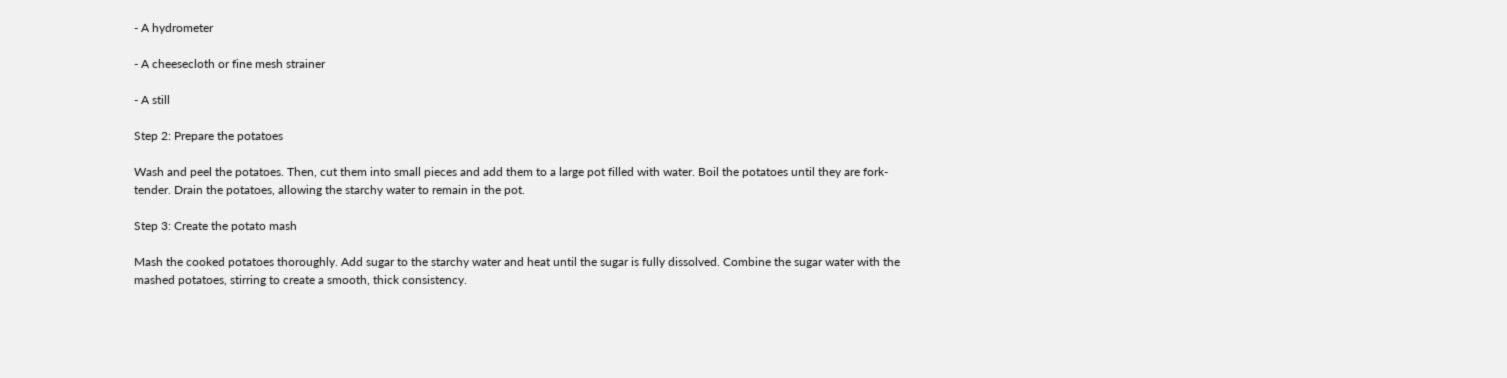- A hydrometer

- A cheesecloth or fine mesh strainer

- A still

Step 2: Prepare the potatoes

Wash and peel the potatoes. Then, cut them into small pieces and add them to a large pot filled with water. Boil the potatoes until they are fork-tender. Drain the potatoes, allowing the starchy water to remain in the pot.

Step 3: Create the potato mash

Mash the cooked potatoes thoroughly. Add sugar to the starchy water and heat until the sugar is fully dissolved. Combine the sugar water with the mashed potatoes, stirring to create a smooth, thick consistency.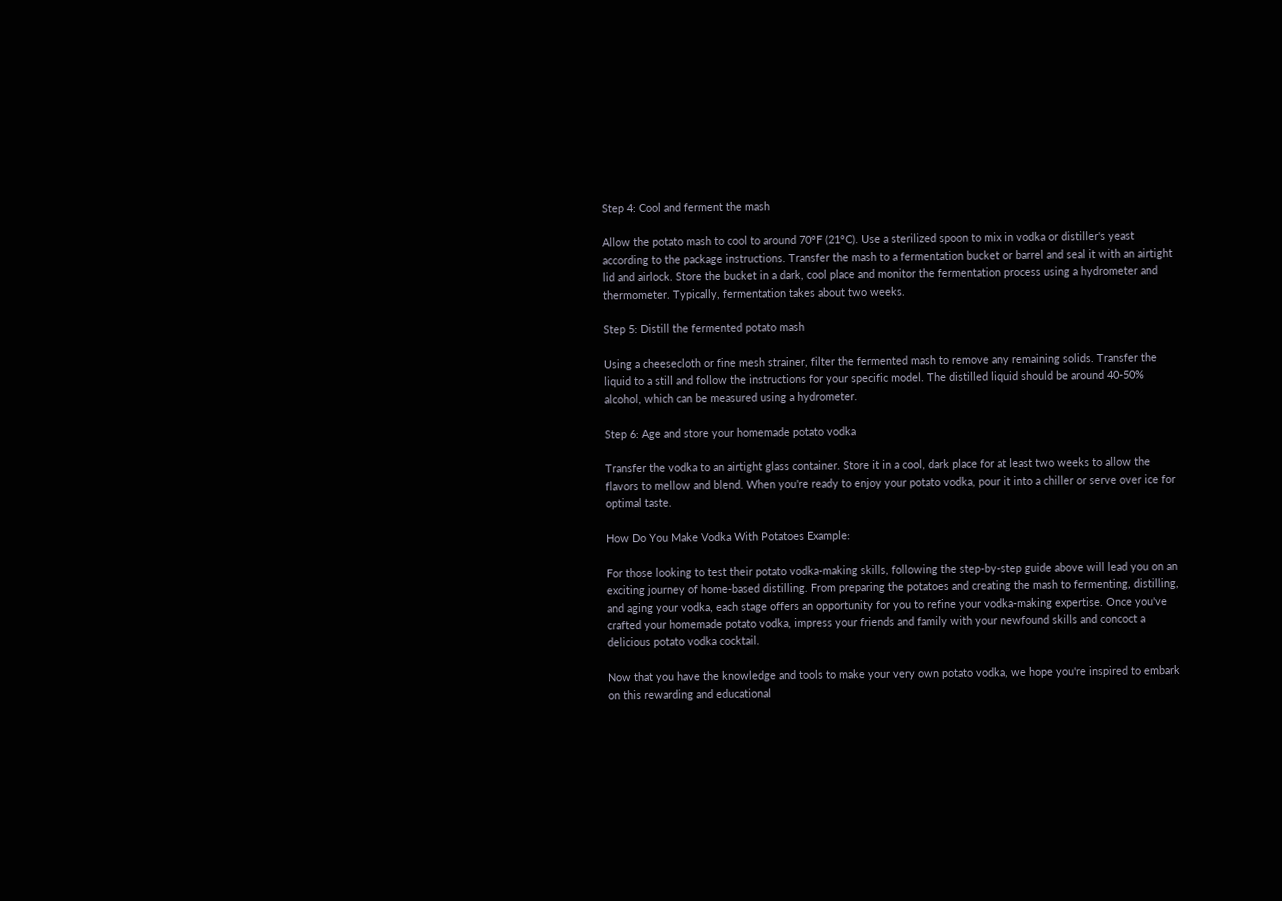Step 4: Cool and ferment the mash

Allow the potato mash to cool to around 70°F (21°C). Use a sterilized spoon to mix in vodka or distiller's yeast according to the package instructions. Transfer the mash to a fermentation bucket or barrel and seal it with an airtight lid and airlock. Store the bucket in a dark, cool place and monitor the fermentation process using a hydrometer and thermometer. Typically, fermentation takes about two weeks.

Step 5: Distill the fermented potato mash

Using a cheesecloth or fine mesh strainer, filter the fermented mash to remove any remaining solids. Transfer the liquid to a still and follow the instructions for your specific model. The distilled liquid should be around 40-50% alcohol, which can be measured using a hydrometer.

Step 6: Age and store your homemade potato vodka

Transfer the vodka to an airtight glass container. Store it in a cool, dark place for at least two weeks to allow the flavors to mellow and blend. When you're ready to enjoy your potato vodka, pour it into a chiller or serve over ice for optimal taste.

How Do You Make Vodka With Potatoes Example:

For those looking to test their potato vodka-making skills, following the step-by-step guide above will lead you on an exciting journey of home-based distilling. From preparing the potatoes and creating the mash to fermenting, distilling, and aging your vodka, each stage offers an opportunity for you to refine your vodka-making expertise. Once you've crafted your homemade potato vodka, impress your friends and family with your newfound skills and concoct a delicious potato vodka cocktail.

Now that you have the knowledge and tools to make your very own potato vodka, we hope you're inspired to embark on this rewarding and educational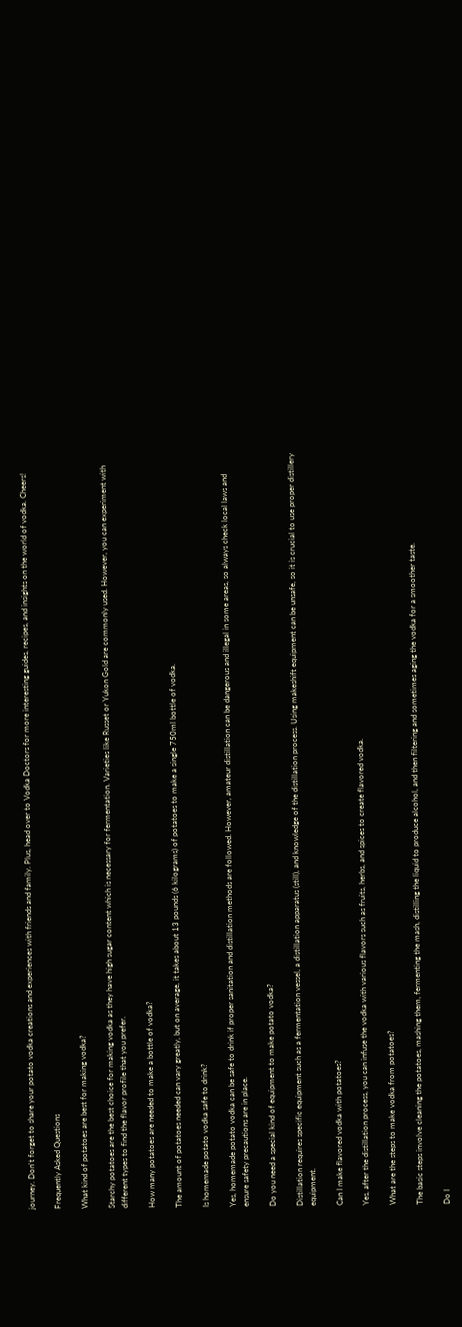journey. Don't forget to share your potato vodka creations and experiences with friends and family. Plus, head over to Vodka Doctors for more interesting guides, recipes, and insights on the world of vodka. Cheers!

Frequently Asked Questions

What kind of potatoes are best for making vodka?

Starchy potatoes are the best choice for making vodka as they have high sugar content which is necessary for fermentation. Varieties like Russet or Yukon Gold are commonly used. However, you can experiment with different types to find the flavor profile that you prefer.

How many potatoes are needed to make a bottle of vodka?

The amount of potatoes needed can vary greatly, but on average, it takes about 13 pounds (6 kilograms) of potatoes to make a single 750ml bottle of vodka.

Is homemade potato vodka safe to drink?

Yes, homemade potato vodka can be safe to drink if proper sanitation and distillation methods are followed. However, amateur distillation can be dangerous and illegal in some areas, so always check local laws and ensure safety precautions are in place.

Do you need a special kind of equipment to make potato vodka?

Distillation requires specific equipment such as a fermentation vessel, a distillation apparatus (still), and knowledge of the distillation process. Using makeshift equipment can be unsafe, so it is crucial to use proper distillery equipment.

Can I make flavored vodka with potatoes?

Yes, after the distillation process, you can infuse the vodka with various flavors such as fruits, herbs, and spices to create flavored vodka.

What are the steps to make vodka from potatoes?

The basic steps involve cleaning the potatoes, mashing them, fermenting the mash, distilling the liquid to produce alcohol, and then filtering and sometimes aging the vodka for a smoother taste.

Do I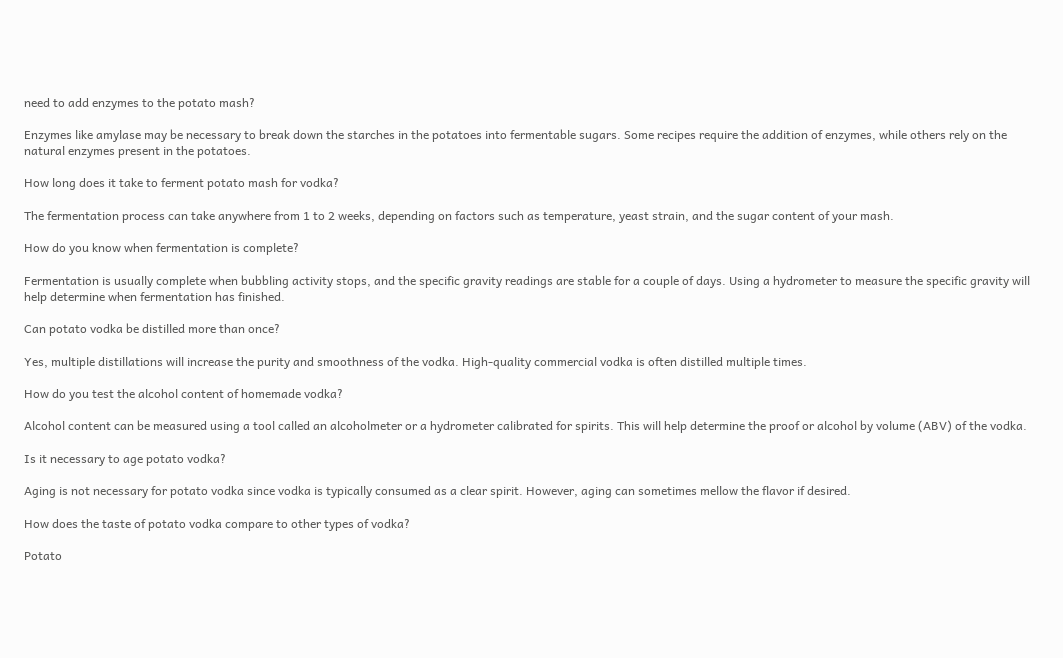need to add enzymes to the potato mash?

Enzymes like amylase may be necessary to break down the starches in the potatoes into fermentable sugars. Some recipes require the addition of enzymes, while others rely on the natural enzymes present in the potatoes.

How long does it take to ferment potato mash for vodka?

The fermentation process can take anywhere from 1 to 2 weeks, depending on factors such as temperature, yeast strain, and the sugar content of your mash.

How do you know when fermentation is complete?

Fermentation is usually complete when bubbling activity stops, and the specific gravity readings are stable for a couple of days. Using a hydrometer to measure the specific gravity will help determine when fermentation has finished.

Can potato vodka be distilled more than once?

Yes, multiple distillations will increase the purity and smoothness of the vodka. High-quality commercial vodka is often distilled multiple times.

How do you test the alcohol content of homemade vodka?

Alcohol content can be measured using a tool called an alcoholmeter or a hydrometer calibrated for spirits. This will help determine the proof or alcohol by volume (ABV) of the vodka.

Is it necessary to age potato vodka?

Aging is not necessary for potato vodka since vodka is typically consumed as a clear spirit. However, aging can sometimes mellow the flavor if desired.

How does the taste of potato vodka compare to other types of vodka?

Potato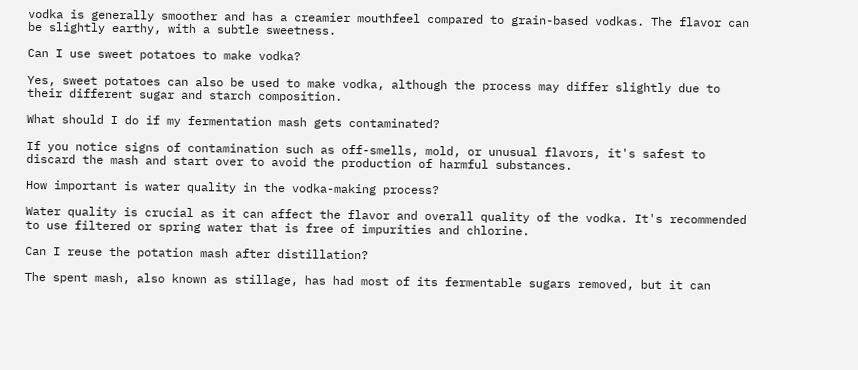vodka is generally smoother and has a creamier mouthfeel compared to grain-based vodkas. The flavor can be slightly earthy, with a subtle sweetness.

Can I use sweet potatoes to make vodka?

Yes, sweet potatoes can also be used to make vodka, although the process may differ slightly due to their different sugar and starch composition.

What should I do if my fermentation mash gets contaminated?

If you notice signs of contamination such as off-smells, mold, or unusual flavors, it's safest to discard the mash and start over to avoid the production of harmful substances.

How important is water quality in the vodka-making process?

Water quality is crucial as it can affect the flavor and overall quality of the vodka. It's recommended to use filtered or spring water that is free of impurities and chlorine.

Can I reuse the potation mash after distillation?

The spent mash, also known as stillage, has had most of its fermentable sugars removed, but it can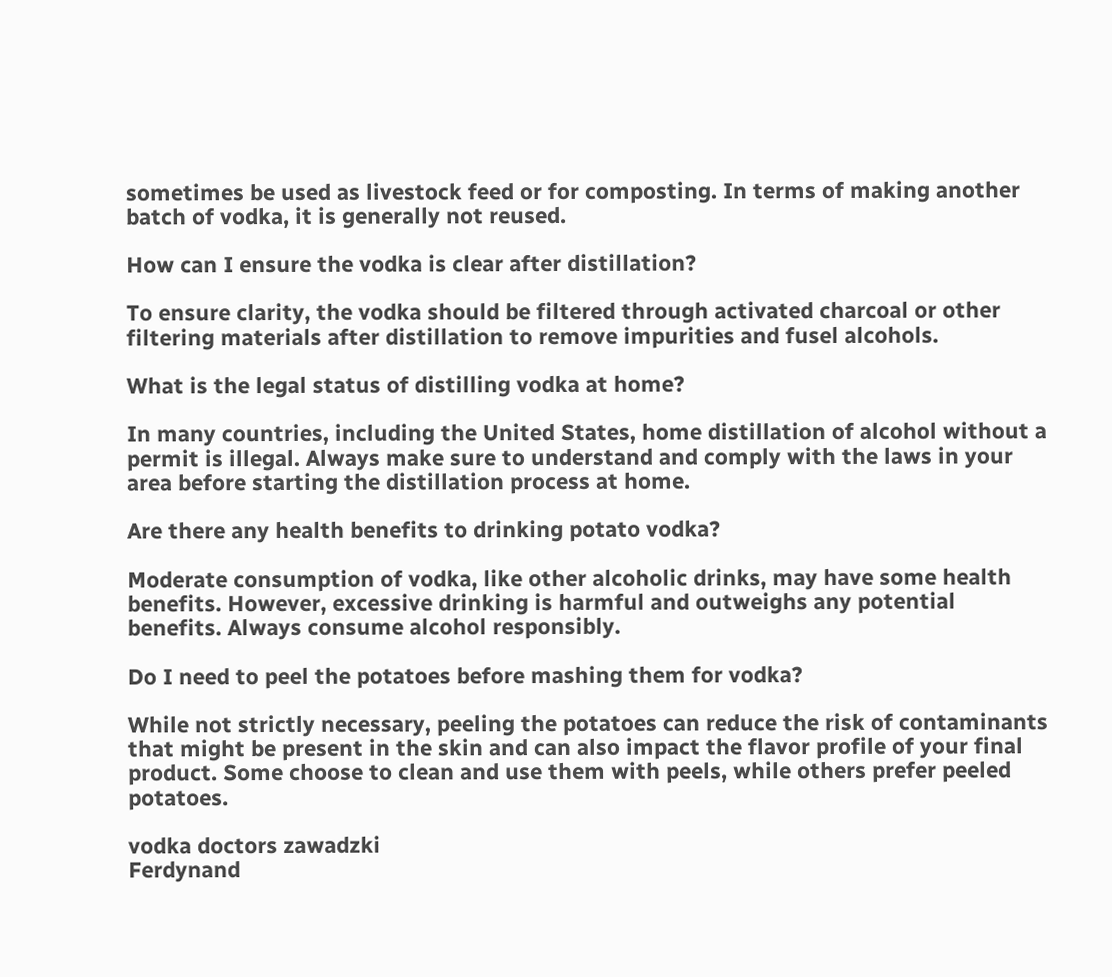sometimes be used as livestock feed or for composting. In terms of making another batch of vodka, it is generally not reused.

How can I ensure the vodka is clear after distillation?

To ensure clarity, the vodka should be filtered through activated charcoal or other filtering materials after distillation to remove impurities and fusel alcohols.

What is the legal status of distilling vodka at home?

In many countries, including the United States, home distillation of alcohol without a permit is illegal. Always make sure to understand and comply with the laws in your area before starting the distillation process at home.

Are there any health benefits to drinking potato vodka?

Moderate consumption of vodka, like other alcoholic drinks, may have some health benefits. However, excessive drinking is harmful and outweighs any potential benefits. Always consume alcohol responsibly.

Do I need to peel the potatoes before mashing them for vodka?

While not strictly necessary, peeling the potatoes can reduce the risk of contaminants that might be present in the skin and can also impact the flavor profile of your final product. Some choose to clean and use them with peels, while others prefer peeled potatoes.

vodka doctors zawadzki
Ferdynand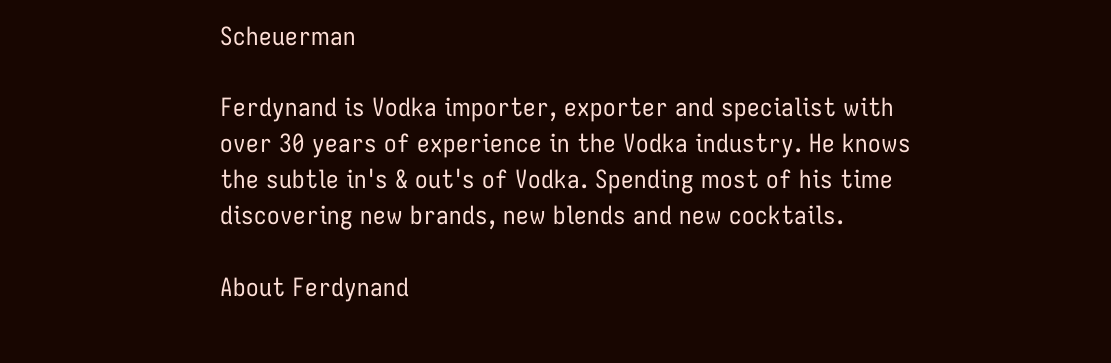Scheuerman

Ferdynand is Vodka importer, exporter and specialist with over 30 years of experience in the Vodka industry. He knows the subtle in's & out's of Vodka. Spending most of his time discovering new brands, new blends and new cocktails.

About Ferdynand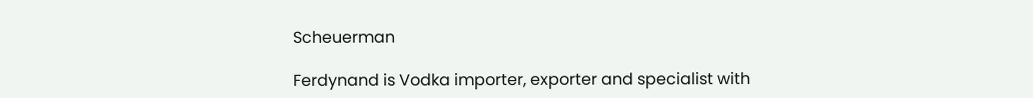Scheuerman

Ferdynand is Vodka importer, exporter and specialist with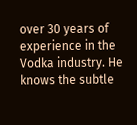over 30 years of experience in the Vodka industry. He knows the subtle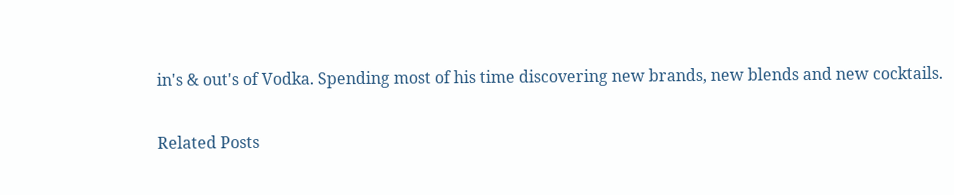in's & out's of Vodka. Spending most of his time discovering new brands, new blends and new cocktails.

Related Posts